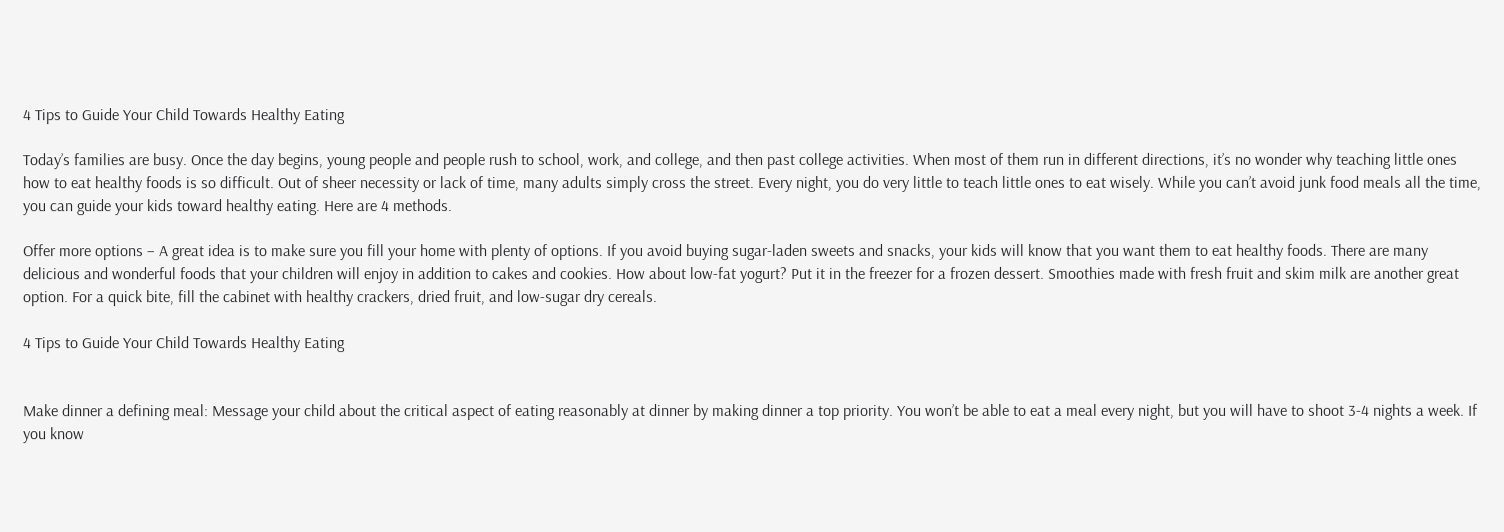4 Tips to Guide Your Child Towards Healthy Eating

Today’s families are busy. Once the day begins, young people and people rush to school, work, and college, and then past college activities. When most of them run in different directions, it’s no wonder why teaching little ones how to eat healthy foods is so difficult. Out of sheer necessity or lack of time, many adults simply cross the street. Every night, you do very little to teach little ones to eat wisely. While you can’t avoid junk food meals all the time, you can guide your kids toward healthy eating. Here are 4 methods.

Offer more options – A great idea is to make sure you fill your home with plenty of options. If you avoid buying sugar-laden sweets and snacks, your kids will know that you want them to eat healthy foods. There are many delicious and wonderful foods that your children will enjoy in addition to cakes and cookies. How about low-fat yogurt? Put it in the freezer for a frozen dessert. Smoothies made with fresh fruit and skim milk are another great option. For a quick bite, fill the cabinet with healthy crackers, dried fruit, and low-sugar dry cereals.

4 Tips to Guide Your Child Towards Healthy Eating


Make dinner a defining meal: Message your child about the critical aspect of eating reasonably at dinner by making dinner a top priority. You won’t be able to eat a meal every night, but you will have to shoot 3-4 nights a week. If you know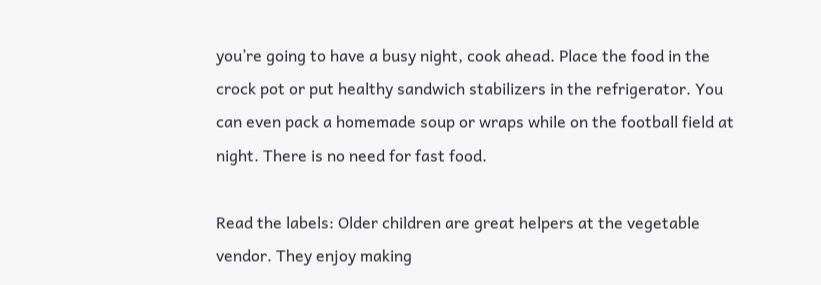you’re going to have a busy night, cook ahead. Place the food in the crock pot or put healthy sandwich stabilizers in the refrigerator. You can even pack a homemade soup or wraps while on the football field at night. There is no need for fast food.

Read the labels: Older children are great helpers at the vegetable vendor. They enjoy making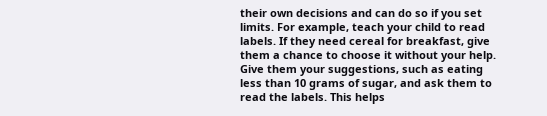their own decisions and can do so if you set limits. For example, teach your child to read labels. If they need cereal for breakfast, give them a chance to choose it without your help. Give them your suggestions, such as eating less than 10 grams of sugar, and ask them to read the labels. This helps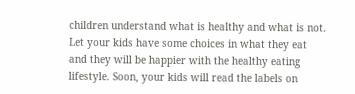children understand what is healthy and what is not. Let your kids have some choices in what they eat and they will be happier with the healthy eating lifestyle. Soon, your kids will read the labels on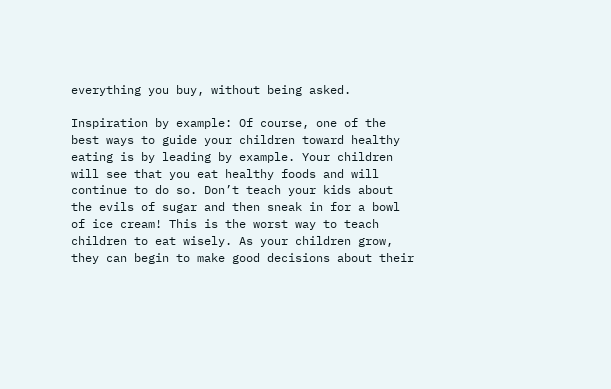everything you buy, without being asked.

Inspiration by example: Of course, one of the best ways to guide your children toward healthy eating is by leading by example. Your children will see that you eat healthy foods and will continue to do so. Don’t teach your kids about the evils of sugar and then sneak in for a bowl of ice cream! This is the worst way to teach children to eat wisely. As your children grow, they can begin to make good decisions about their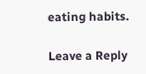eating habits.

Leave a Reply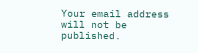Your email address will not be published.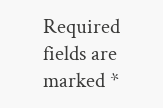Required fields are marked *